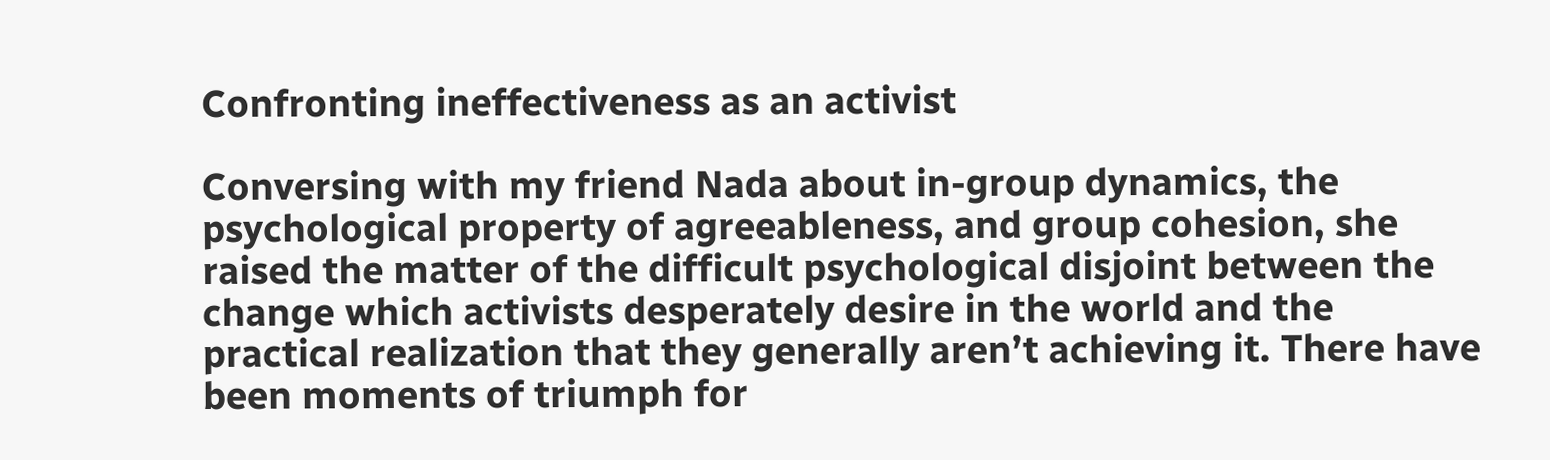Confronting ineffectiveness as an activist

Conversing with my friend Nada about in-group dynamics, the psychological property of agreeableness, and group cohesion, she raised the matter of the difficult psychological disjoint between the change which activists desperately desire in the world and the practical realization that they generally aren’t achieving it. There have been moments of triumph for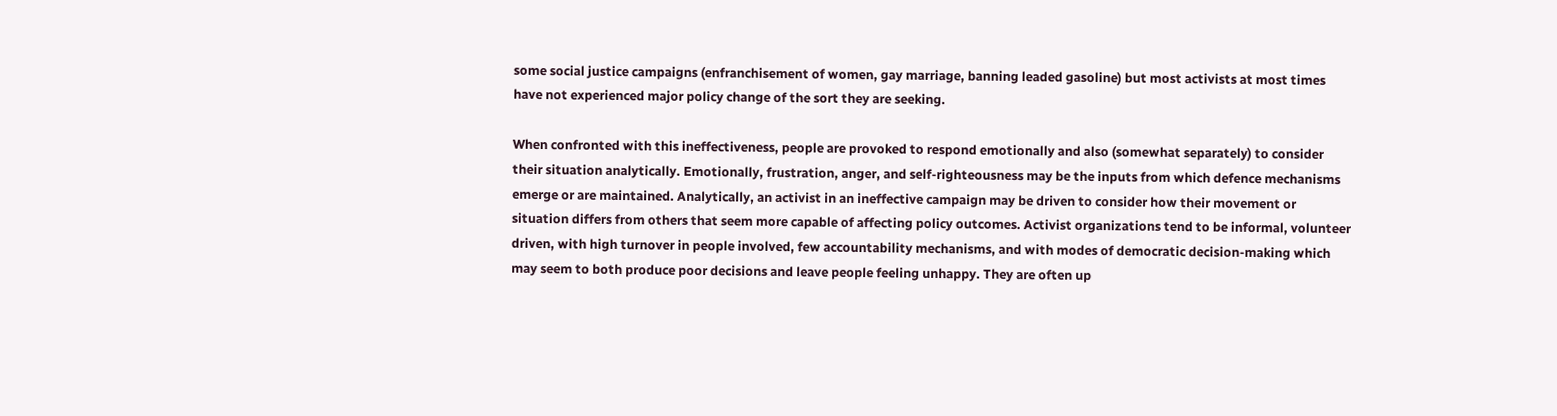some social justice campaigns (enfranchisement of women, gay marriage, banning leaded gasoline) but most activists at most times have not experienced major policy change of the sort they are seeking.

When confronted with this ineffectiveness, people are provoked to respond emotionally and also (somewhat separately) to consider their situation analytically. Emotionally, frustration, anger, and self-righteousness may be the inputs from which defence mechanisms emerge or are maintained. Analytically, an activist in an ineffective campaign may be driven to consider how their movement or situation differs from others that seem more capable of affecting policy outcomes. Activist organizations tend to be informal, volunteer driven, with high turnover in people involved, few accountability mechanisms, and with modes of democratic decision-making which may seem to both produce poor decisions and leave people feeling unhappy. They are often up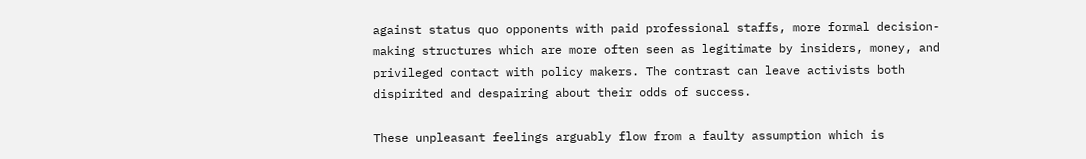against status quo opponents with paid professional staffs, more formal decision-making structures which are more often seen as legitimate by insiders, money, and privileged contact with policy makers. The contrast can leave activists both dispirited and despairing about their odds of success.

These unpleasant feelings arguably flow from a faulty assumption which is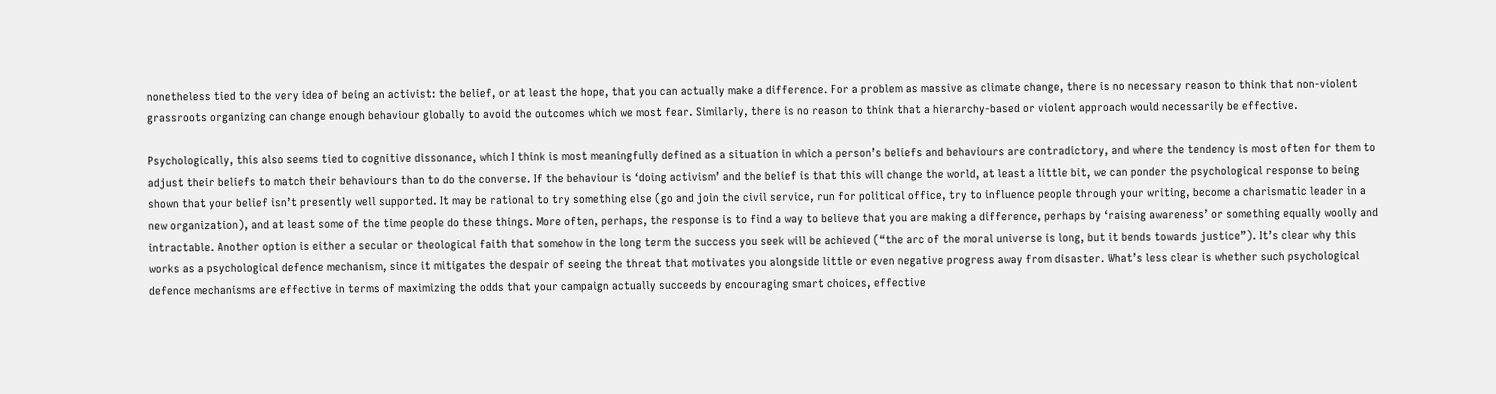nonetheless tied to the very idea of being an activist: the belief, or at least the hope, that you can actually make a difference. For a problem as massive as climate change, there is no necessary reason to think that non-violent grassroots organizing can change enough behaviour globally to avoid the outcomes which we most fear. Similarly, there is no reason to think that a hierarchy-based or violent approach would necessarily be effective.

Psychologically, this also seems tied to cognitive dissonance, which I think is most meaningfully defined as a situation in which a person’s beliefs and behaviours are contradictory, and where the tendency is most often for them to adjust their beliefs to match their behaviours than to do the converse. If the behaviour is ‘doing activism’ and the belief is that this will change the world, at least a little bit, we can ponder the psychological response to being shown that your belief isn’t presently well supported. It may be rational to try something else (go and join the civil service, run for political office, try to influence people through your writing, become a charismatic leader in a new organization), and at least some of the time people do these things. More often, perhaps, the response is to find a way to believe that you are making a difference, perhaps by ‘raising awareness’ or something equally woolly and intractable. Another option is either a secular or theological faith that somehow in the long term the success you seek will be achieved (“the arc of the moral universe is long, but it bends towards justice”). It’s clear why this works as a psychological defence mechanism, since it mitigates the despair of seeing the threat that motivates you alongside little or even negative progress away from disaster. What’s less clear is whether such psychological defence mechanisms are effective in terms of maximizing the odds that your campaign actually succeeds by encouraging smart choices, effective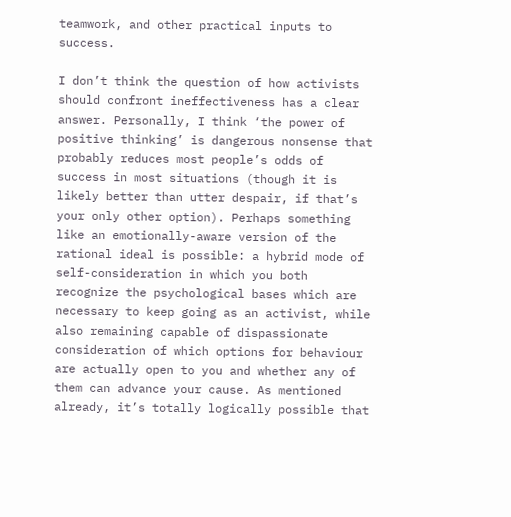teamwork, and other practical inputs to success.

I don’t think the question of how activists should confront ineffectiveness has a clear answer. Personally, I think ‘the power of positive thinking’ is dangerous nonsense that probably reduces most people’s odds of success in most situations (though it is likely better than utter despair, if that’s your only other option). Perhaps something like an emotionally-aware version of the rational ideal is possible: a hybrid mode of self-consideration in which you both recognize the psychological bases which are necessary to keep going as an activist, while also remaining capable of dispassionate consideration of which options for behaviour are actually open to you and whether any of them can advance your cause. As mentioned already, it’s totally logically possible that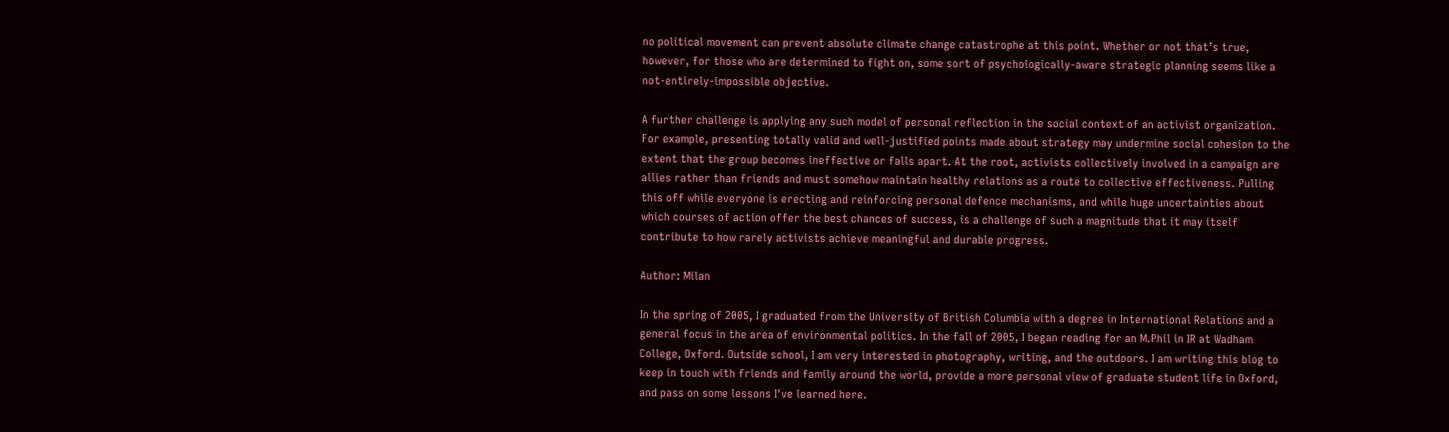no political movement can prevent absolute climate change catastrophe at this point. Whether or not that’s true, however, for those who are determined to fight on, some sort of psychologically-aware strategic planning seems like a not-entirely-impossible objective.

A further challenge is applying any such model of personal reflection in the social context of an activist organization. For example, presenting totally valid and well-justified points made about strategy may undermine social cohesion to the extent that the group becomes ineffective or falls apart. At the root, activists collectively involved in a campaign are allies rather than friends and must somehow maintain healthy relations as a route to collective effectiveness. Pulling this off while everyone is erecting and reinforcing personal defence mechanisms, and while huge uncertainties about which courses of action offer the best chances of success, is a challenge of such a magnitude that it may itself contribute to how rarely activists achieve meaningful and durable progress.

Author: Milan

In the spring of 2005, I graduated from the University of British Columbia with a degree in International Relations and a general focus in the area of environmental politics. In the fall of 2005, I began reading for an M.Phil in IR at Wadham College, Oxford. Outside school, I am very interested in photography, writing, and the outdoors. I am writing this blog to keep in touch with friends and family around the world, provide a more personal view of graduate student life in Oxford, and pass on some lessons I've learned here.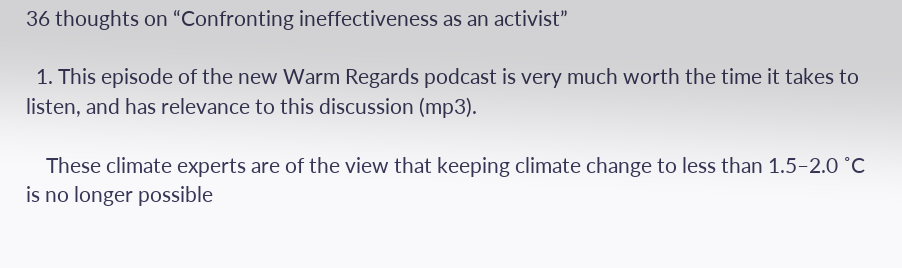36 thoughts on “Confronting ineffectiveness as an activist”

  1. This episode of the new Warm Regards podcast is very much worth the time it takes to listen, and has relevance to this discussion (mp3).

    These climate experts are of the view that keeping climate change to less than 1.5–2.0 ˚C is no longer possible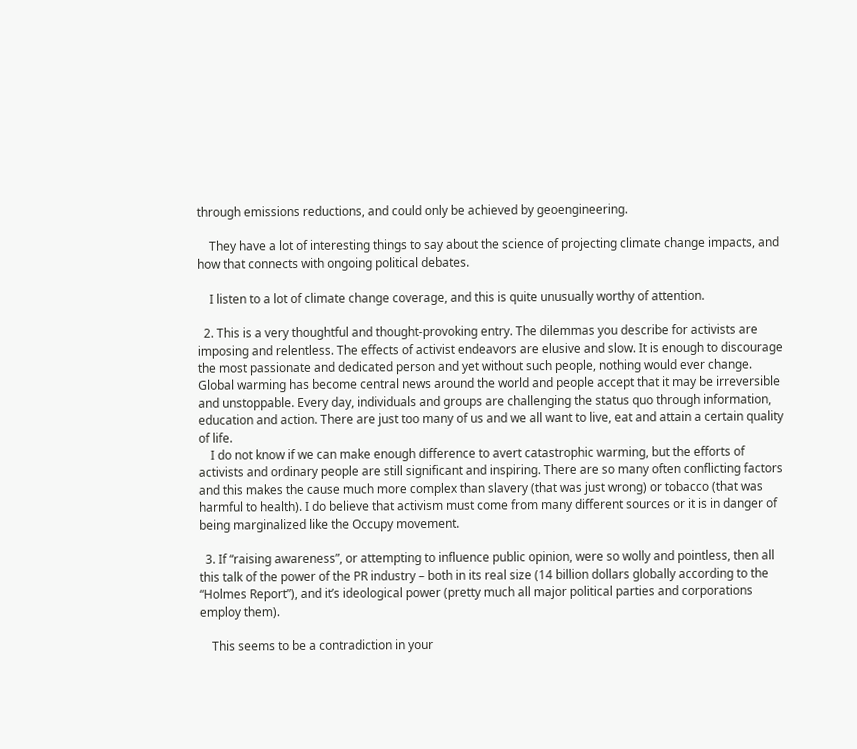through emissions reductions, and could only be achieved by geoengineering.

    They have a lot of interesting things to say about the science of projecting climate change impacts, and how that connects with ongoing political debates.

    I listen to a lot of climate change coverage, and this is quite unusually worthy of attention.

  2. This is a very thoughtful and thought-provoking entry. The dilemmas you describe for activists are imposing and relentless. The effects of activist endeavors are elusive and slow. It is enough to discourage the most passionate and dedicated person and yet without such people, nothing would ever change. Global warming has become central news around the world and people accept that it may be irreversible and unstoppable. Every day, individuals and groups are challenging the status quo through information, education and action. There are just too many of us and we all want to live, eat and attain a certain quality of life.
    I do not know if we can make enough difference to avert catastrophic warming, but the efforts of activists and ordinary people are still significant and inspiring. There are so many often conflicting factors and this makes the cause much more complex than slavery (that was just wrong) or tobacco (that was harmful to health). I do believe that activism must come from many different sources or it is in danger of being marginalized like the Occupy movement.

  3. If “raising awareness”, or attempting to influence public opinion, were so wolly and pointless, then all this talk of the power of the PR industry – both in its real size (14 billion dollars globally according to the “Holmes Report”), and it’s ideological power (pretty much all major political parties and corporations employ them).

    This seems to be a contradiction in your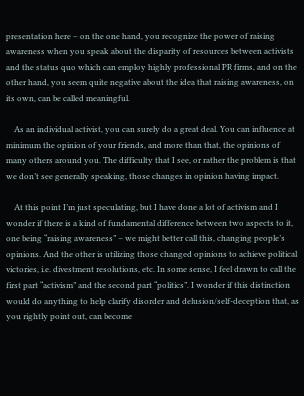presentation here – on the one hand, you recognize the power of raising awareness when you speak about the disparity of resources between activists and the status quo which can employ highly professional PR firms, and on the other hand, you seem quite negative about the idea that raising awareness, on its own, can be called meaningful.

    As an individual activist, you can surely do a great deal. You can influence at minimum the opinion of your friends, and more than that, the opinions of many others around you. The difficulty that I see, or rather the problem is that we don’t see generally speaking, those changes in opinion having impact.

    At this point I’m just speculating, but I have done a lot of activism and I wonder if there is a kind of fundamental difference between two aspects to it, one being “raising awareness” – we might better call this, changing people’s opinions. And the other is utilizing those changed opinions to achieve political victories, i.e. divestment resolutions, etc. In some sense, I feel drawn to call the first part “activism” and the second part “politics”. I wonder if this distinction would do anything to help clarify disorder and delusion/self-deception that, as you rightly point out, can become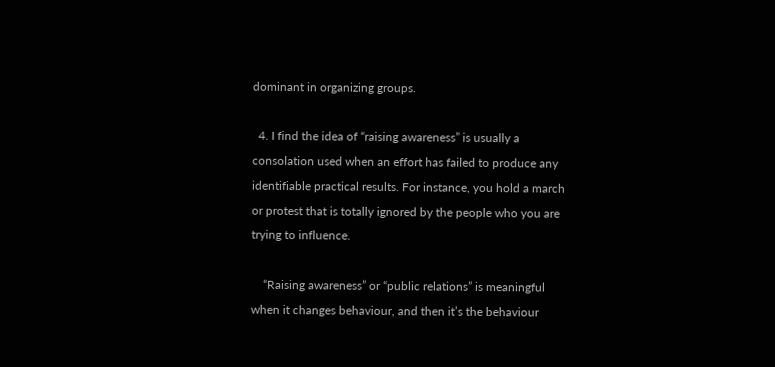dominant in organizing groups.

  4. I find the idea of “raising awareness” is usually a consolation used when an effort has failed to produce any identifiable practical results. For instance, you hold a march or protest that is totally ignored by the people who you are trying to influence.

    “Raising awareness” or “public relations” is meaningful when it changes behaviour, and then it’s the behaviour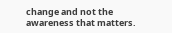change and not the awareness that matters.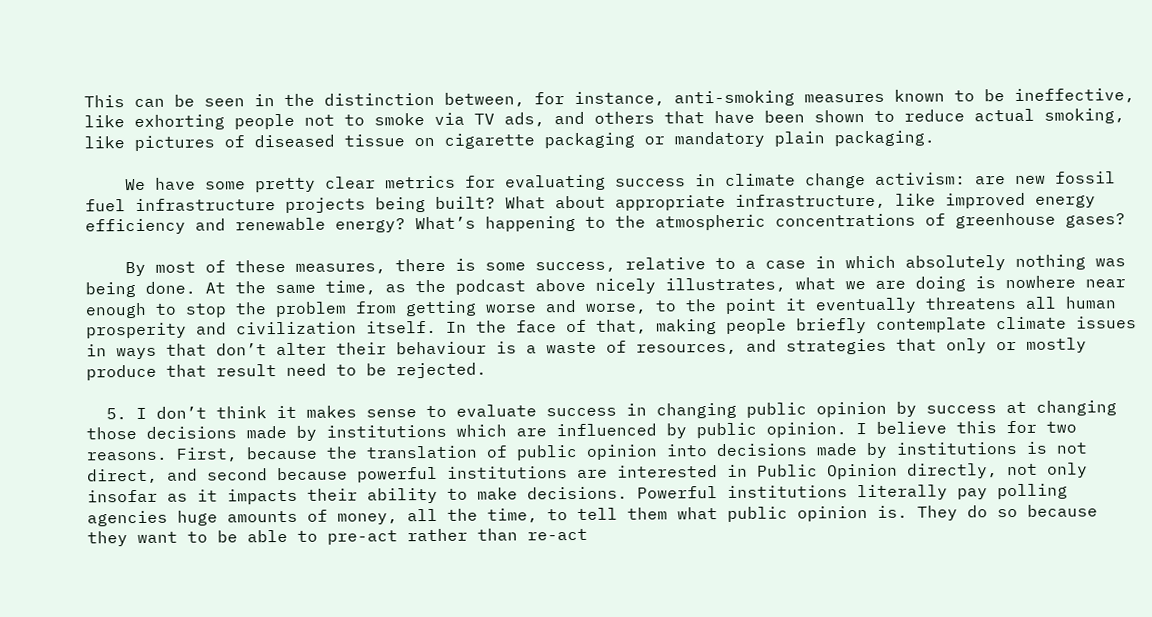This can be seen in the distinction between, for instance, anti-smoking measures known to be ineffective, like exhorting people not to smoke via TV ads, and others that have been shown to reduce actual smoking, like pictures of diseased tissue on cigarette packaging or mandatory plain packaging.

    We have some pretty clear metrics for evaluating success in climate change activism: are new fossil fuel infrastructure projects being built? What about appropriate infrastructure, like improved energy efficiency and renewable energy? What’s happening to the atmospheric concentrations of greenhouse gases?

    By most of these measures, there is some success, relative to a case in which absolutely nothing was being done. At the same time, as the podcast above nicely illustrates, what we are doing is nowhere near enough to stop the problem from getting worse and worse, to the point it eventually threatens all human prosperity and civilization itself. In the face of that, making people briefly contemplate climate issues in ways that don’t alter their behaviour is a waste of resources, and strategies that only or mostly produce that result need to be rejected.

  5. I don’t think it makes sense to evaluate success in changing public opinion by success at changing those decisions made by institutions which are influenced by public opinion. I believe this for two reasons. First, because the translation of public opinion into decisions made by institutions is not direct, and second because powerful institutions are interested in Public Opinion directly, not only insofar as it impacts their ability to make decisions. Powerful institutions literally pay polling agencies huge amounts of money, all the time, to tell them what public opinion is. They do so because they want to be able to pre-act rather than re-act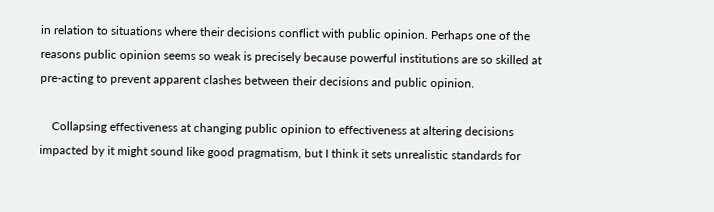in relation to situations where their decisions conflict with public opinion. Perhaps one of the reasons public opinion seems so weak is precisely because powerful institutions are so skilled at pre-acting to prevent apparent clashes between their decisions and public opinion.

    Collapsing effectiveness at changing public opinion to effectiveness at altering decisions impacted by it might sound like good pragmatism, but I think it sets unrealistic standards for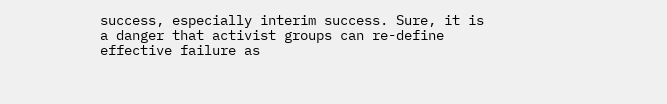success, especially interim success. Sure, it is a danger that activist groups can re-define effective failure as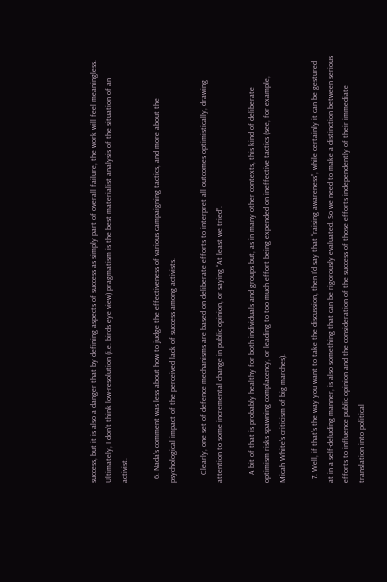success, but it is also a danger that by defining aspects of success as simply part of overall failure, the work will feel meaningless. Ultimately, I don’t think low-resolution (i.e. birds eye view) pragmatism is the best materialist analysis of the situation of an activist.

  6. Nada’s comment was less about how to judge the effectiveness of various campaigning tactics, and more about the psychological impact of the perceived lack of success among activists.

    Clearly, one set of defence mechanisms are based on deliberate efforts to interpret all outcomes optimistically, drawing attention to some incremental change in public opinion, or saying “At least we tried”.

    A bit of that is probably healthy for both individuals and groups but, as in many other contexts, this kind of deliberate optimism risks spawning complacency, or leading to too much effort being expended on ineffective tactics (see, for example, Micah White’s criticism of big marches).

  7. Well, if that’s the way you want to take the discussion, then I’d say that “raising awareness”, while certainly it can be gestured at in a self-deluding manner, is also something that can be rigorously evaluated. So we need to make a distinction between serious efforts to influence public opinion and the consideration of the success of those efforts independently of their immediate translation into political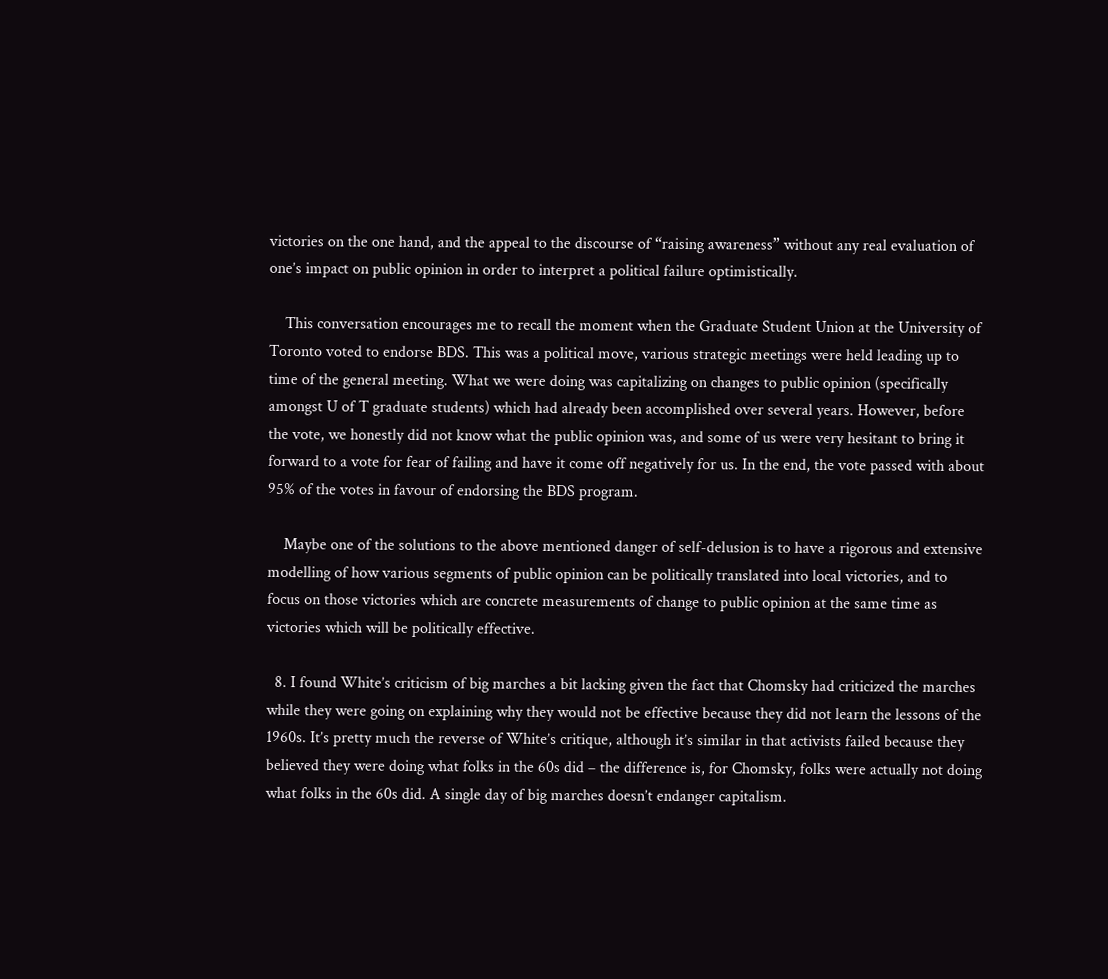victories on the one hand, and the appeal to the discourse of “raising awareness” without any real evaluation of one’s impact on public opinion in order to interpret a political failure optimistically.

    This conversation encourages me to recall the moment when the Graduate Student Union at the University of Toronto voted to endorse BDS. This was a political move, various strategic meetings were held leading up to time of the general meeting. What we were doing was capitalizing on changes to public opinion (specifically amongst U of T graduate students) which had already been accomplished over several years. However, before the vote, we honestly did not know what the public opinion was, and some of us were very hesitant to bring it forward to a vote for fear of failing and have it come off negatively for us. In the end, the vote passed with about 95% of the votes in favour of endorsing the BDS program.

    Maybe one of the solutions to the above mentioned danger of self-delusion is to have a rigorous and extensive modelling of how various segments of public opinion can be politically translated into local victories, and to focus on those victories which are concrete measurements of change to public opinion at the same time as victories which will be politically effective.

  8. I found White’s criticism of big marches a bit lacking given the fact that Chomsky had criticized the marches while they were going on explaining why they would not be effective because they did not learn the lessons of the 1960s. It’s pretty much the reverse of White’s critique, although it’s similar in that activists failed because they believed they were doing what folks in the 60s did – the difference is, for Chomsky, folks were actually not doing what folks in the 60s did. A single day of big marches doesn’t endanger capitalism.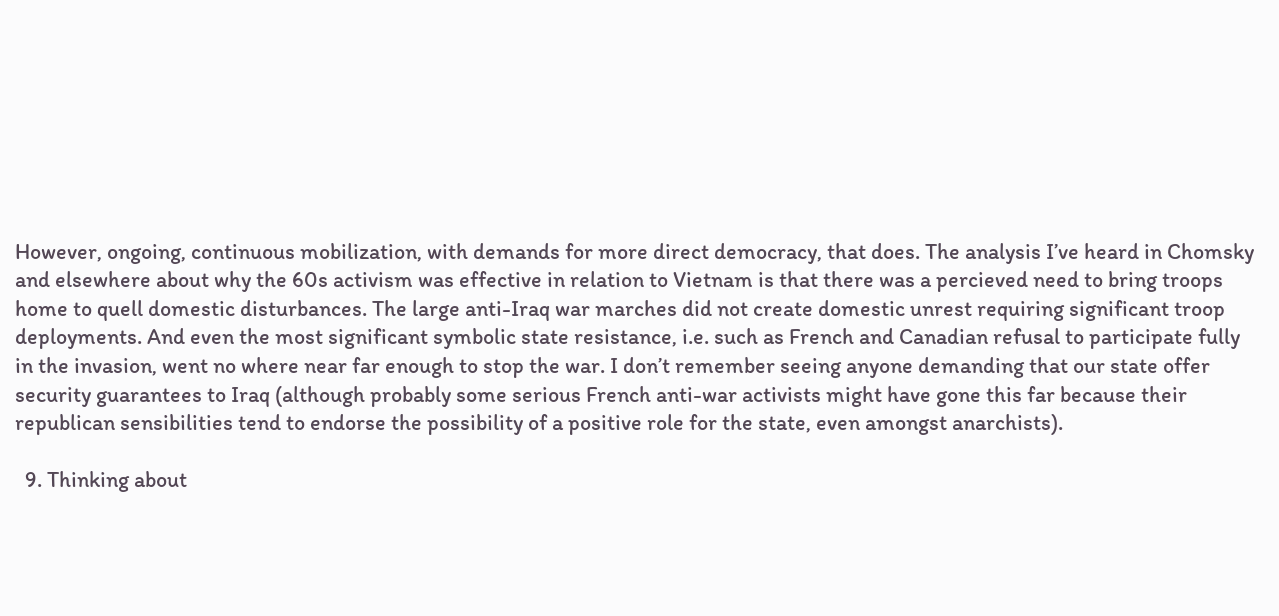However, ongoing, continuous mobilization, with demands for more direct democracy, that does. The analysis I’ve heard in Chomsky and elsewhere about why the 60s activism was effective in relation to Vietnam is that there was a percieved need to bring troops home to quell domestic disturbances. The large anti-Iraq war marches did not create domestic unrest requiring significant troop deployments. And even the most significant symbolic state resistance, i.e. such as French and Canadian refusal to participate fully in the invasion, went no where near far enough to stop the war. I don’t remember seeing anyone demanding that our state offer security guarantees to Iraq (although probably some serious French anti-war activists might have gone this far because their republican sensibilities tend to endorse the possibility of a positive role for the state, even amongst anarchists).

  9. Thinking about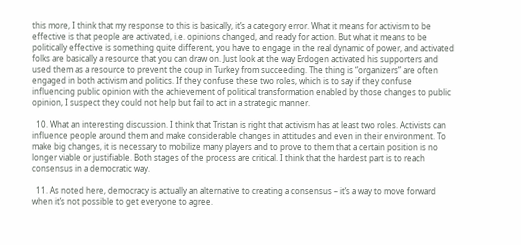this more, I think that my response to this is basically, it’s a category error. What it means for activism to be effective is that people are activated, i.e. opinions changed, and ready for action. But what it means to be politically effective is something quite different, you have to engage in the real dynamic of power, and activated folks are basically a resource that you can draw on. Just look at the way Erdogen activated his supporters and used them as a resource to prevent the coup in Turkey from succeeding. The thing is “organizers” are often engaged in both activism and politics. If they confuse these two roles, which is to say if they confuse influencing public opinion with the achievement of political transformation enabled by those changes to public opinion, I suspect they could not help but fail to act in a strategic manner.

  10. What an interesting discussion. I think that Tristan is right that activism has at least two roles. Activists can influence people around them and make considerable changes in attitudes and even in their environment. To make big changes, it is necessary to mobilize many players and to prove to them that a certain position is no longer viable or justifiable. Both stages of the process are critical. I think that the hardest part is to reach consensus in a democratic way.

  11. As noted here, democracy is actually an alternative to creating a consensus – it’s a way to move forward when it’s not possible to get everyone to agree.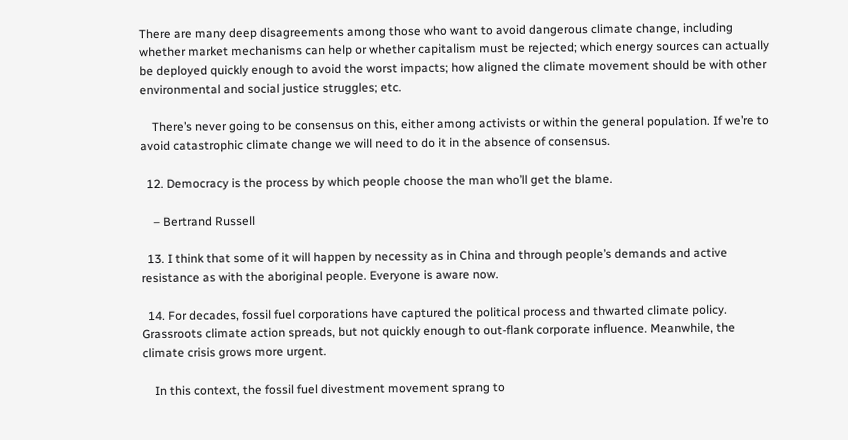There are many deep disagreements among those who want to avoid dangerous climate change, including whether market mechanisms can help or whether capitalism must be rejected; which energy sources can actually be deployed quickly enough to avoid the worst impacts; how aligned the climate movement should be with other environmental and social justice struggles; etc.

    There’s never going to be consensus on this, either among activists or within the general population. If we’re to avoid catastrophic climate change we will need to do it in the absence of consensus.

  12. Democracy is the process by which people choose the man who’ll get the blame.

    – Bertrand Russell

  13. I think that some of it will happen by necessity as in China and through people’s demands and active resistance as with the aboriginal people. Everyone is aware now.

  14. For decades, fossil fuel corporations have captured the political process and thwarted climate policy. Grassroots climate action spreads, but not quickly enough to out-flank corporate influence. Meanwhile, the climate crisis grows more urgent.

    In this context, the fossil fuel divestment movement sprang to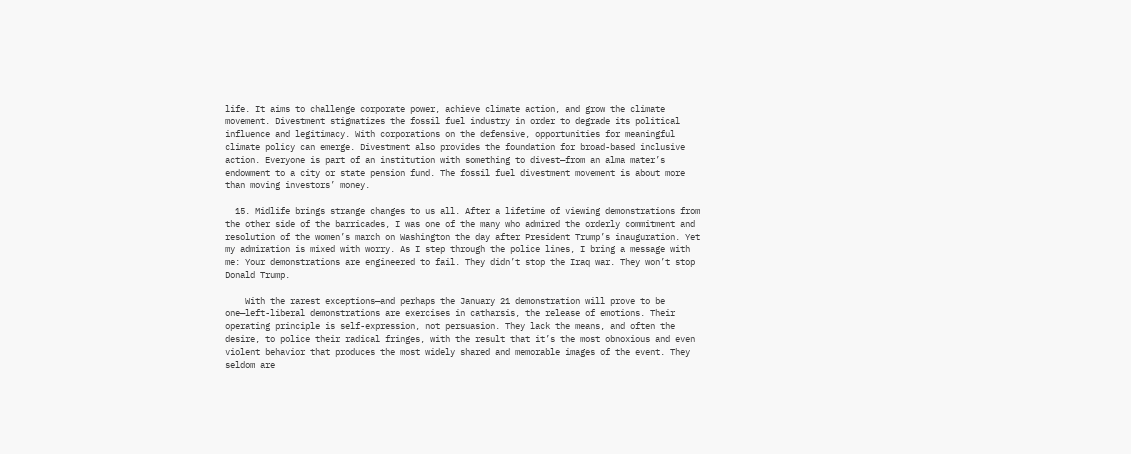life. It aims to challenge corporate power, achieve climate action, and grow the climate movement. Divestment stigmatizes the fossil fuel industry in order to degrade its political influence and legitimacy. With corporations on the defensive, opportunities for meaningful climate policy can emerge. Divestment also provides the foundation for broad-based inclusive action. Everyone is part of an institution with something to divest—from an alma mater’s endowment to a city or state pension fund. The fossil fuel divestment movement is about more than moving investors’ money.

  15. Midlife brings strange changes to us all. After a lifetime of viewing demonstrations from the other side of the barricades, I was one of the many who admired the orderly commitment and resolution of the women’s march on Washington the day after President Trump’s inauguration. Yet my admiration is mixed with worry. As I step through the police lines, I bring a message with me: Your demonstrations are engineered to fail. They didn’t stop the Iraq war. They won’t stop Donald Trump.

    With the rarest exceptions—and perhaps the January 21 demonstration will prove to be one—left-liberal demonstrations are exercises in catharsis, the release of emotions. Their operating principle is self-expression, not persuasion. They lack the means, and often the desire, to police their radical fringes, with the result that it’s the most obnoxious and even violent behavior that produces the most widely shared and memorable images of the event. They seldom are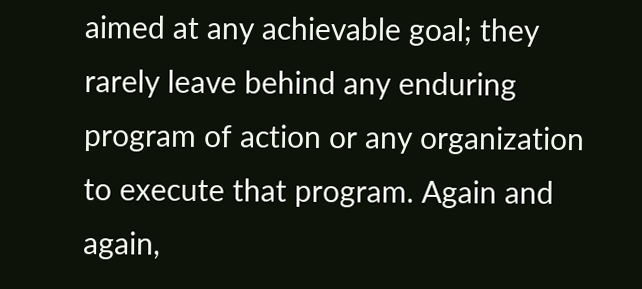aimed at any achievable goal; they rarely leave behind any enduring program of action or any organization to execute that program. Again and again,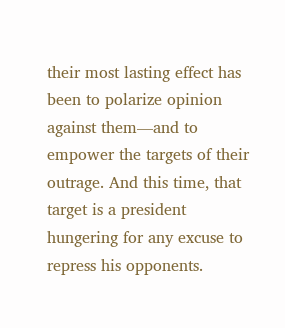their most lasting effect has been to polarize opinion against them—and to empower the targets of their outrage. And this time, that target is a president hungering for any excuse to repress his opponents.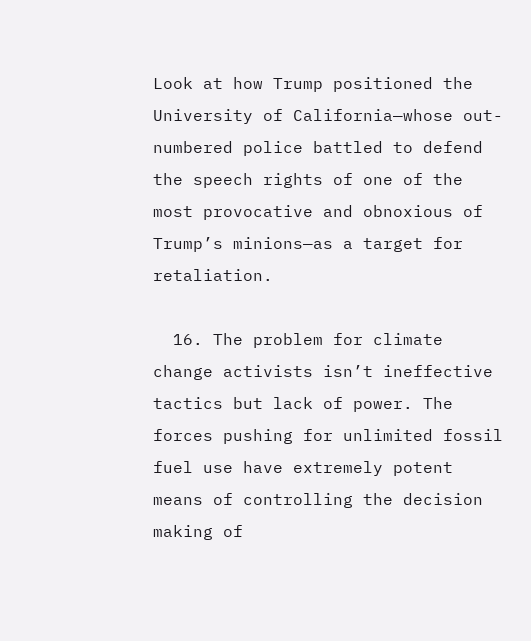Look at how Trump positioned the University of California—whose out-numbered police battled to defend the speech rights of one of the most provocative and obnoxious of Trump’s minions—as a target for retaliation.

  16. The problem for climate change activists isn’t ineffective tactics but lack of power. The forces pushing for unlimited fossil fuel use have extremely potent means of controlling the decision making of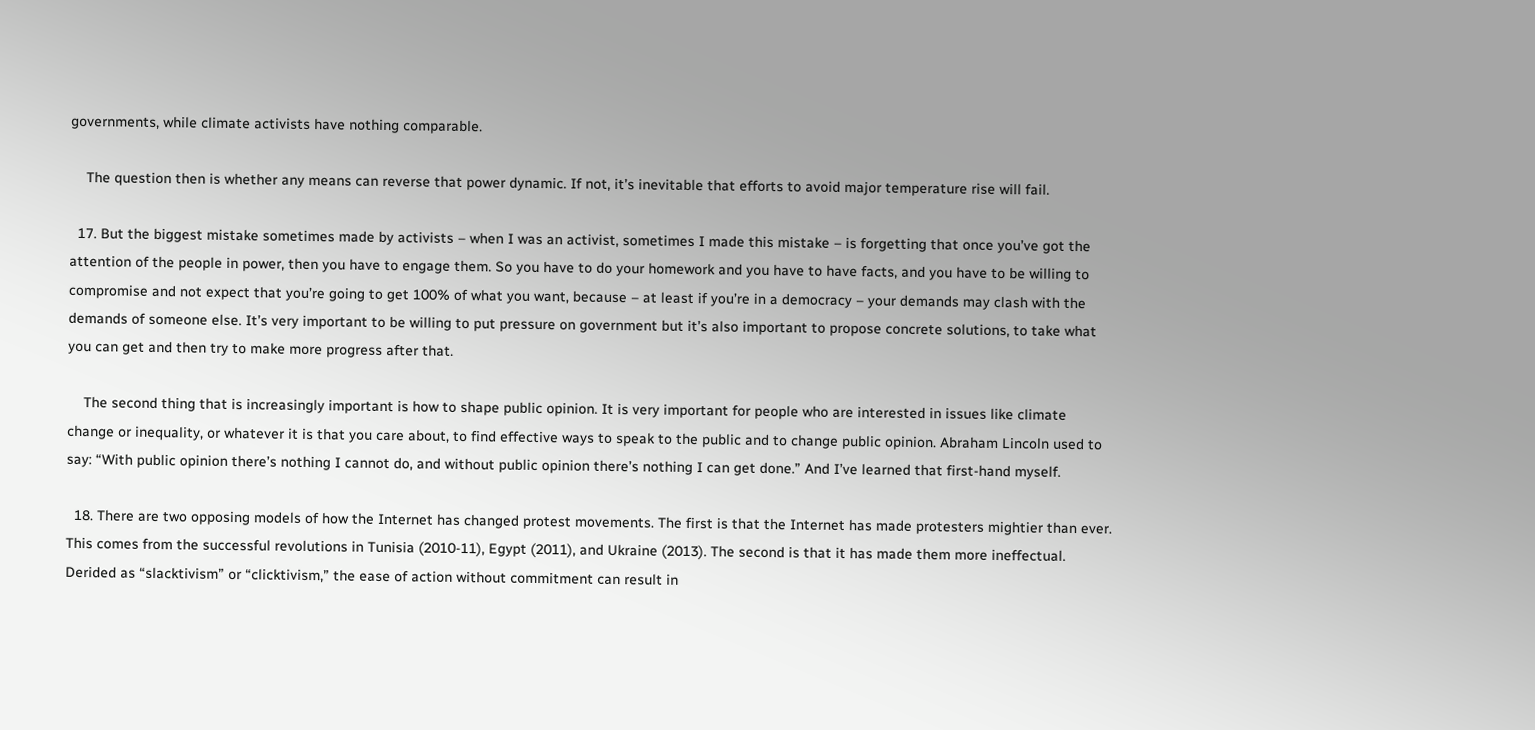governments, while climate activists have nothing comparable.

    The question then is whether any means can reverse that power dynamic. If not, it’s inevitable that efforts to avoid major temperature rise will fail.

  17. But the biggest mistake sometimes made by activists – when I was an activist, sometimes I made this mistake – is forgetting that once you’ve got the attention of the people in power, then you have to engage them. So you have to do your homework and you have to have facts, and you have to be willing to compromise and not expect that you’re going to get 100% of what you want, because – at least if you’re in a democracy – your demands may clash with the demands of someone else. It’s very important to be willing to put pressure on government but it’s also important to propose concrete solutions, to take what you can get and then try to make more progress after that.

    The second thing that is increasingly important is how to shape public opinion. It is very important for people who are interested in issues like climate change or inequality, or whatever it is that you care about, to find effective ways to speak to the public and to change public opinion. Abraham Lincoln used to say: “With public opinion there’s nothing I cannot do, and without public opinion there’s nothing I can get done.” And I’ve learned that first-hand myself.

  18. There are two opposing models of how the Internet has changed protest movements. The first is that the Internet has made protesters mightier than ever. This comes from the successful revolutions in Tunisia (2010-11), Egypt (2011), and Ukraine (2013). The second is that it has made them more ineffectual. Derided as “slacktivism” or “clicktivism,” the ease of action without commitment can result in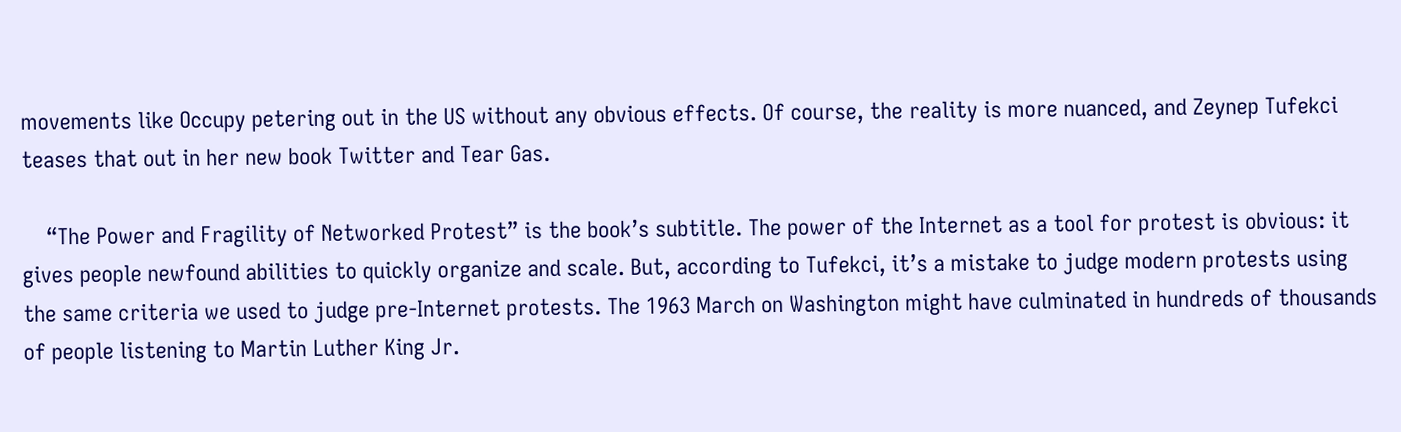movements like Occupy petering out in the US without any obvious effects. Of course, the reality is more nuanced, and Zeynep Tufekci teases that out in her new book Twitter and Tear Gas.

    “The Power and Fragility of Networked Protest” is the book’s subtitle. The power of the Internet as a tool for protest is obvious: it gives people newfound abilities to quickly organize and scale. But, according to Tufekci, it’s a mistake to judge modern protests using the same criteria we used to judge pre-Internet protests. The 1963 March on Washington might have culminated in hundreds of thousands of people listening to Martin Luther King Jr.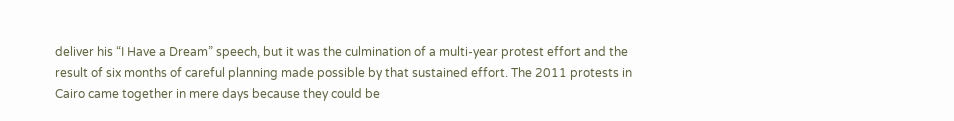deliver his “I Have a Dream” speech, but it was the culmination of a multi-year protest effort and the result of six months of careful planning made possible by that sustained effort. The 2011 protests in Cairo came together in mere days because they could be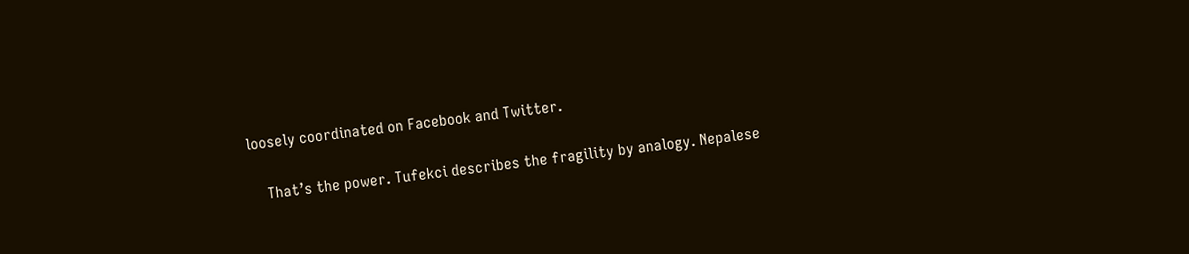loosely coordinated on Facebook and Twitter.

    That’s the power. Tufekci describes the fragility by analogy. Nepalese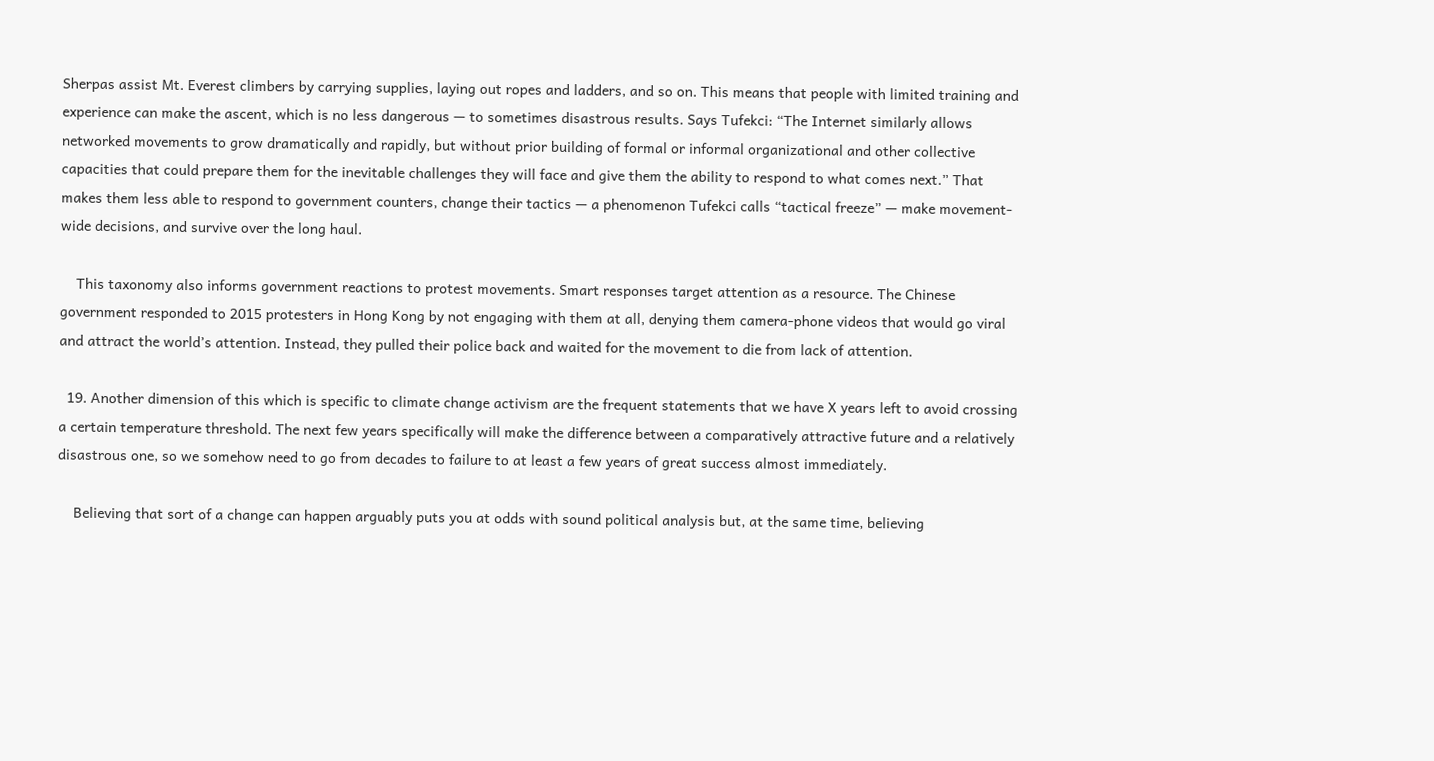Sherpas assist Mt. Everest climbers by carrying supplies, laying out ropes and ladders, and so on. This means that people with limited training and experience can make the ascent, which is no less dangerous — to sometimes disastrous results. Says Tufekci: “The Internet similarly allows networked movements to grow dramatically and rapidly, but without prior building of formal or informal organizational and other collective capacities that could prepare them for the inevitable challenges they will face and give them the ability to respond to what comes next.” That makes them less able to respond to government counters, change their tactics — a phenomenon Tufekci calls “tactical freeze” — make movement-wide decisions, and survive over the long haul.

    This taxonomy also informs government reactions to protest movements. Smart responses target attention as a resource. The Chinese government responded to 2015 protesters in Hong Kong by not engaging with them at all, denying them camera-phone videos that would go viral and attract the world’s attention. Instead, they pulled their police back and waited for the movement to die from lack of attention.

  19. Another dimension of this which is specific to climate change activism are the frequent statements that we have X years left to avoid crossing a certain temperature threshold. The next few years specifically will make the difference between a comparatively attractive future and a relatively disastrous one, so we somehow need to go from decades to failure to at least a few years of great success almost immediately.

    Believing that sort of a change can happen arguably puts you at odds with sound political analysis but, at the same time, believing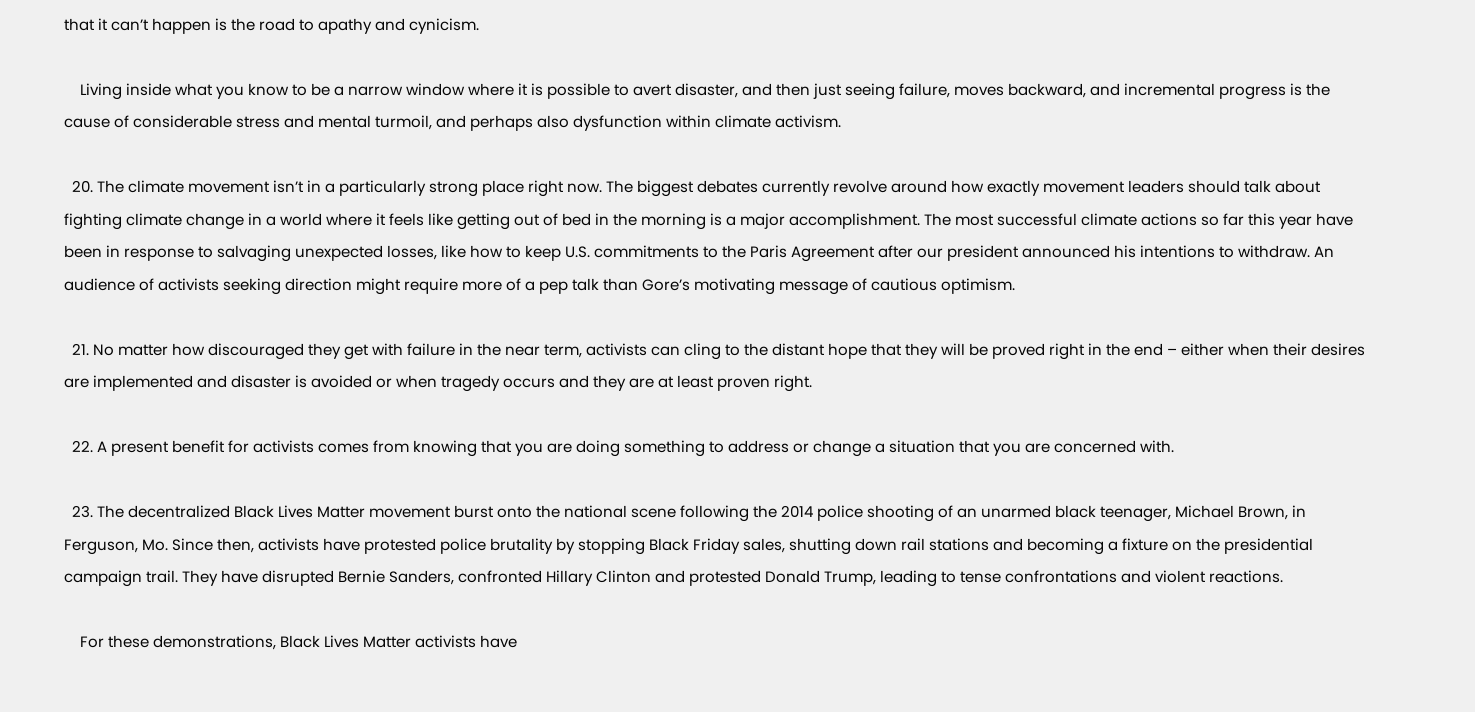that it can’t happen is the road to apathy and cynicism.

    Living inside what you know to be a narrow window where it is possible to avert disaster, and then just seeing failure, moves backward, and incremental progress is the cause of considerable stress and mental turmoil, and perhaps also dysfunction within climate activism.

  20. The climate movement isn’t in a particularly strong place right now. The biggest debates currently revolve around how exactly movement leaders should talk about fighting climate change in a world where it feels like getting out of bed in the morning is a major accomplishment. The most successful climate actions so far this year have been in response to salvaging unexpected losses, like how to keep U.S. commitments to the Paris Agreement after our president announced his intentions to withdraw. An audience of activists seeking direction might require more of a pep talk than Gore’s motivating message of cautious optimism.

  21. No matter how discouraged they get with failure in the near term, activists can cling to the distant hope that they will be proved right in the end – either when their desires are implemented and disaster is avoided or when tragedy occurs and they are at least proven right.

  22. A present benefit for activists comes from knowing that you are doing something to address or change a situation that you are concerned with.

  23. The decentralized Black Lives Matter movement burst onto the national scene following the 2014 police shooting of an unarmed black teenager, Michael Brown, in Ferguson, Mo. Since then, activists have protested police brutality by stopping Black Friday sales, shutting down rail stations and becoming a fixture on the presidential campaign trail. They have disrupted Bernie Sanders, confronted Hillary Clinton and protested Donald Trump, leading to tense confrontations and violent reactions.

    For these demonstrations, Black Lives Matter activists have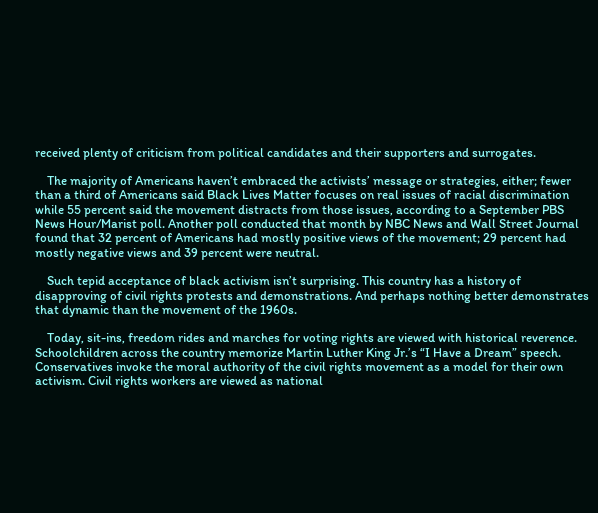received plenty of criticism from political candidates and their supporters and surrogates.

    The majority of Americans haven’t embraced the activists’ message or strategies, either; fewer than a third of Americans said Black Lives Matter focuses on real issues of racial discrimination while 55 percent said the movement distracts from those issues, according to a September PBS News Hour/Marist poll. Another poll conducted that month by NBC News and Wall Street Journal found that 32 percent of Americans had mostly positive views of the movement; 29 percent had mostly negative views and 39 percent were neutral.

    Such tepid acceptance of black activism isn’t surprising. This country has a history of disapproving of civil rights protests and demonstrations. And perhaps nothing better demonstrates that dynamic than the movement of the 1960s.

    Today, sit-ins, freedom rides and marches for voting rights are viewed with historical reverence. Schoolchildren across the country memorize Martin Luther King Jr.’s “I Have a Dream” speech. Conservatives invoke the moral authority of the civil rights movement as a model for their own activism. Civil rights workers are viewed as national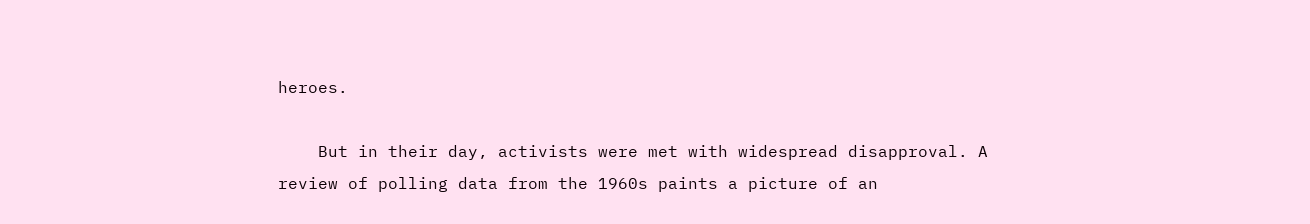heroes.

    But in their day, activists were met with widespread disapproval. A review of polling data from the 1960s paints a picture of an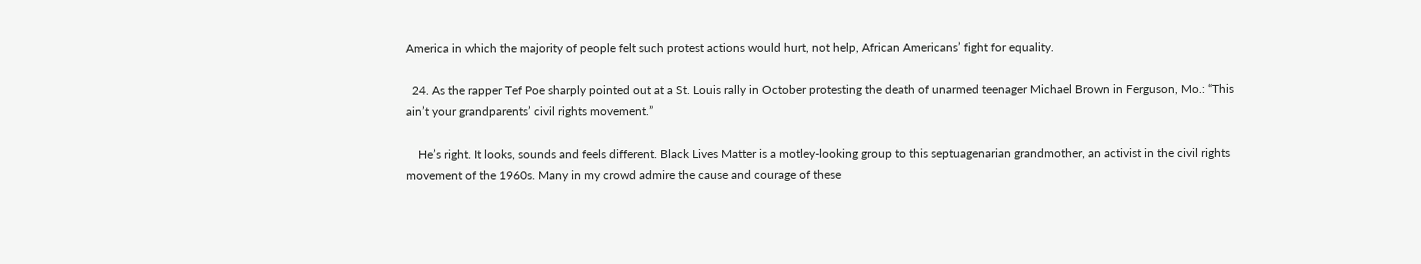America in which the majority of people felt such protest actions would hurt, not help, African Americans’ fight for equality.

  24. As the rapper Tef Poe sharply pointed out at a St. Louis rally in October protesting the death of unarmed teenager Michael Brown in Ferguson, Mo.: “This ain’t your grandparents’ civil rights movement.”

    He’s right. It looks, sounds and feels different. Black Lives Matter is a motley-looking group to this septuagenarian grandmother, an activist in the civil rights movement of the 1960s. Many in my crowd admire the cause and courage of these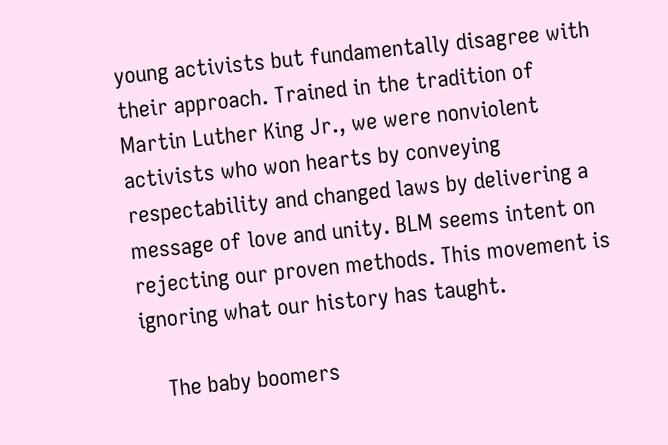young activists but fundamentally disagree with their approach. Trained in the tradition of Martin Luther King Jr., we were nonviolent activists who won hearts by conveying respectability and changed laws by delivering a message of love and unity. BLM seems intent on rejecting our proven methods. This movement is ignoring what our history has taught.

    The baby boomers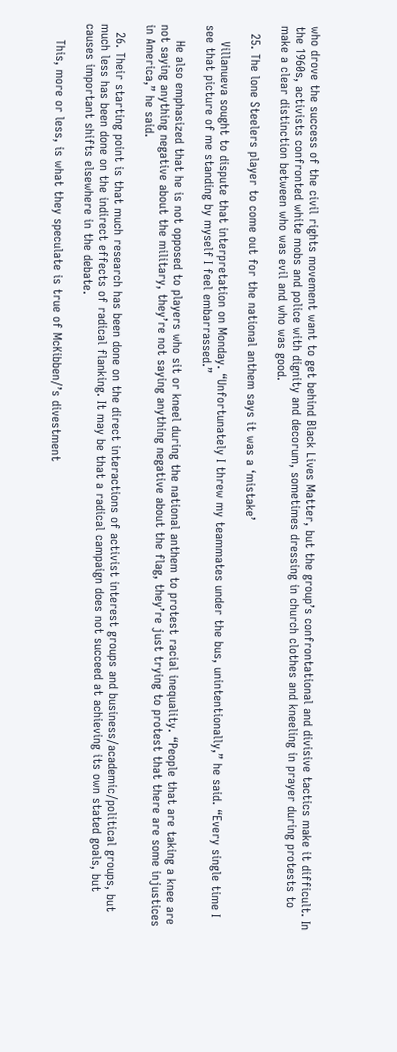who drove the success of the civil rights movement want to get behind Black Lives Matter, but the group’s confrontational and divisive tactics make it difficult. In the 1960s, activists confronted white mobs and police with dignity and decorum, sometimes dressing in church clothes and kneeling in prayer during protests to make a clear distinction between who was evil and who was good.

  25. The lone Steelers player to come out for the national anthem says it was a ‘mistake’

    Villanueva sought to dispute that interpretation on Monday. “Unfortunately I threw my teammates under the bus, unintentionally,” he said. “Every single time I see that picture of me standing by myself I feel embarrassed.”

    He also emphasized that he is not opposed to players who sit or kneel during the national anthem to protest racial inequality. “People that are taking a knee are not saying anything negative about the military, they’re not saying anything negative about the flag, they’re just trying to protest that there are some injustices in America,” he said.

  26. Their starting point is that much research has been done on the direct interactions of activist interest groups and business/academic/political groups, but much less has been done on the indirect effects of radical flanking. It may be that a radical campaign does not succeed at achieving its own stated goals, but causes important shifts elsewhere in the debate.

    This, more or less, is what they speculate is true of McKibben/’s divestment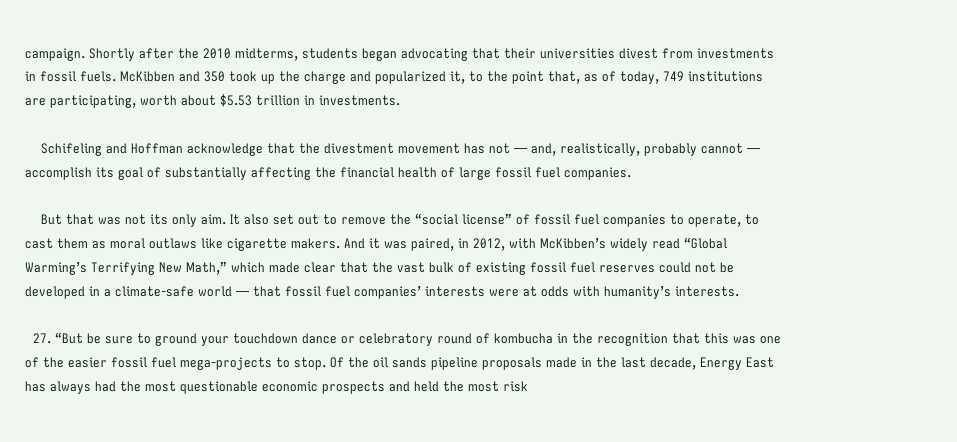campaign. Shortly after the 2010 midterms, students began advocating that their universities divest from investments in fossil fuels. McKibben and 350 took up the charge and popularized it, to the point that, as of today, 749 institutions are participating, worth about $5.53 trillion in investments.

    Schifeling and Hoffman acknowledge that the divestment movement has not — and, realistically, probably cannot — accomplish its goal of substantially affecting the financial health of large fossil fuel companies.

    But that was not its only aim. It also set out to remove the “social license” of fossil fuel companies to operate, to cast them as moral outlaws like cigarette makers. And it was paired, in 2012, with McKibben’s widely read “Global Warming’s Terrifying New Math,” which made clear that the vast bulk of existing fossil fuel reserves could not be developed in a climate-safe world — that fossil fuel companies’ interests were at odds with humanity’s interests.

  27. “But be sure to ground your touchdown dance or celebratory round of kombucha in the recognition that this was one of the easier fossil fuel mega-projects to stop. Of the oil sands pipeline proposals made in the last decade, Energy East has always had the most questionable economic prospects and held the most risk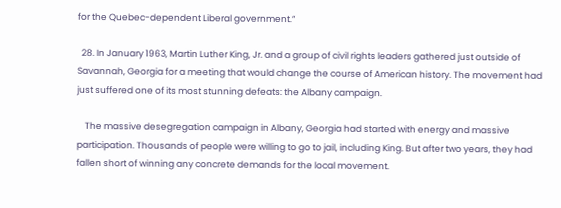for the Quebec-dependent Liberal government.”

  28. In January 1963, Martin Luther King, Jr. and a group of civil rights leaders gathered just outside of Savannah, Georgia for a meeting that would change the course of American history. The movement had just suffered one of its most stunning defeats: the Albany campaign.

    The massive desegregation campaign in Albany, Georgia had started with energy and massive participation. Thousands of people were willing to go to jail, including King. But after two years, they had fallen short of winning any concrete demands for the local movement.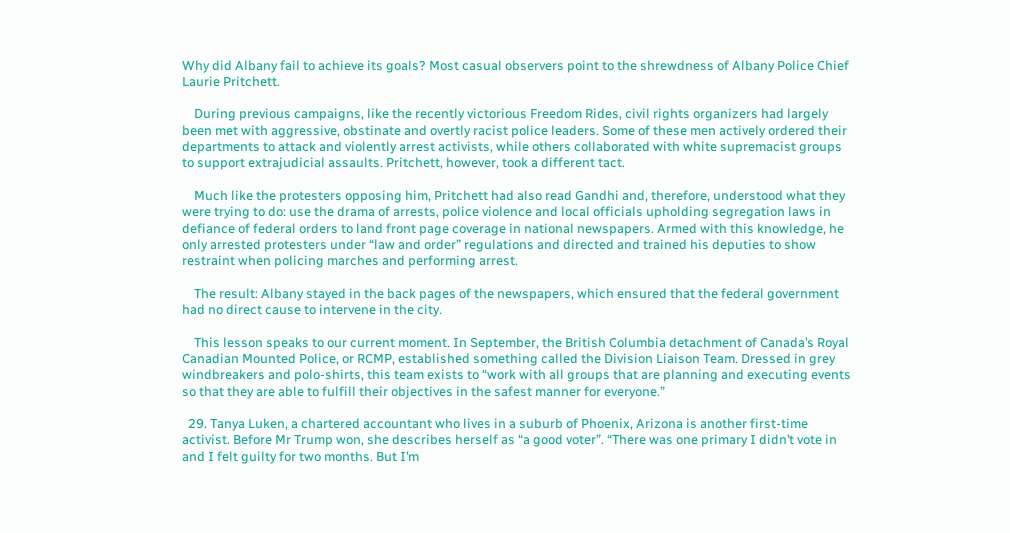Why did Albany fail to achieve its goals? Most casual observers point to the shrewdness of Albany Police Chief Laurie Pritchett.

    During previous campaigns, like the recently victorious Freedom Rides, civil rights organizers had largely been met with aggressive, obstinate and overtly racist police leaders. Some of these men actively ordered their departments to attack and violently arrest activists, while others collaborated with white supremacist groups to support extrajudicial assaults. Pritchett, however, took a different tact.

    Much like the protesters opposing him, Pritchett had also read Gandhi and, therefore, understood what they were trying to do: use the drama of arrests, police violence and local officials upholding segregation laws in defiance of federal orders to land front page coverage in national newspapers. Armed with this knowledge, he only arrested protesters under “law and order” regulations and directed and trained his deputies to show restraint when policing marches and performing arrest.

    The result: Albany stayed in the back pages of the newspapers, which ensured that the federal government had no direct cause to intervene in the city.

    This lesson speaks to our current moment. In September, the British Columbia detachment of Canada’s Royal Canadian Mounted Police, or RCMP, established something called the Division Liaison Team. Dressed in grey windbreakers and polo-shirts, this team exists to “work with all groups that are planning and executing events so that they are able to fulfill their objectives in the safest manner for everyone.”

  29. Tanya Luken, a chartered accountant who lives in a suburb of Phoenix, Arizona is another first-time activist. Before Mr Trump won, she describes herself as “a good voter”. “There was one primary I didn’t vote in and I felt guilty for two months. But I’m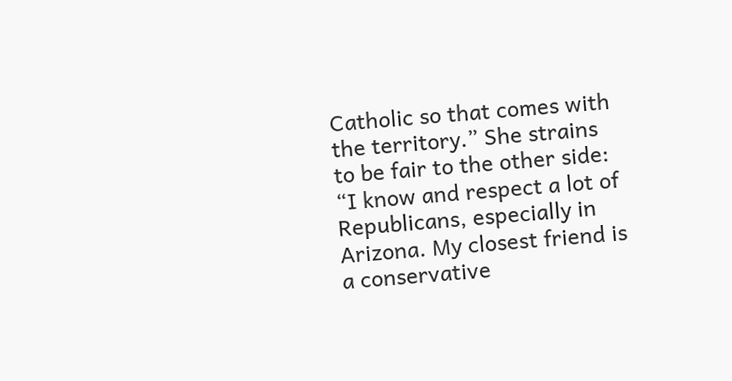Catholic so that comes with the territory.” She strains to be fair to the other side: “I know and respect a lot of Republicans, especially in Arizona. My closest friend is a conservative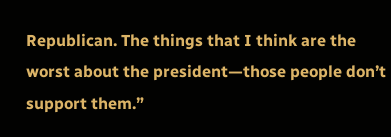Republican. The things that I think are the worst about the president—those people don’t support them.”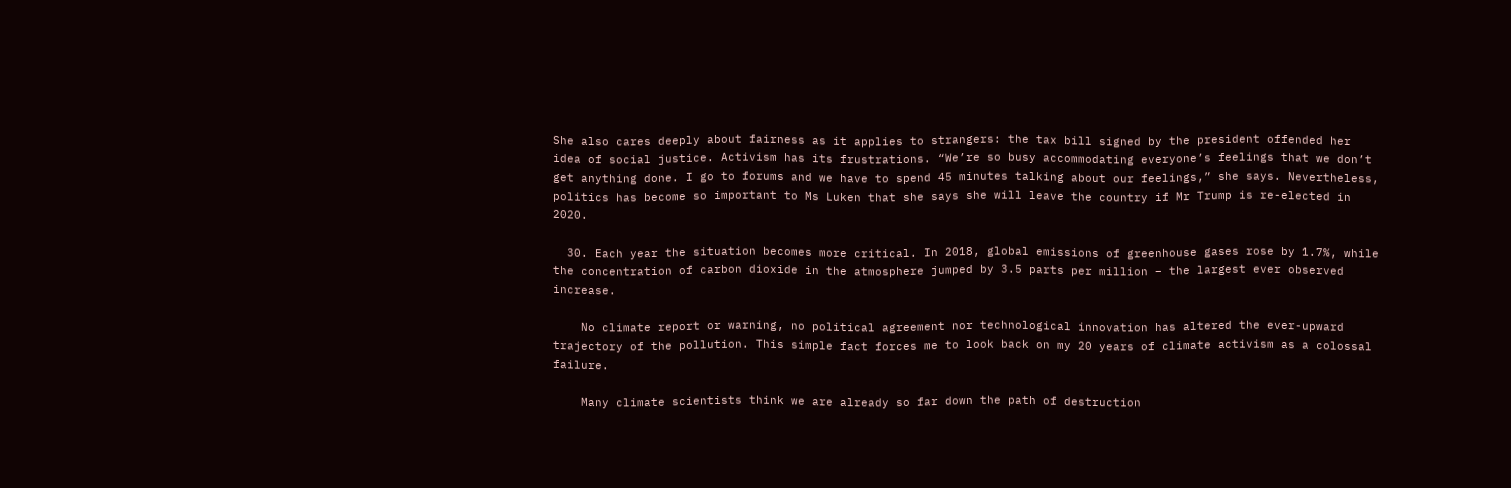She also cares deeply about fairness as it applies to strangers: the tax bill signed by the president offended her idea of social justice. Activism has its frustrations. “We’re so busy accommodating everyone’s feelings that we don’t get anything done. I go to forums and we have to spend 45 minutes talking about our feelings,” she says. Nevertheless, politics has become so important to Ms Luken that she says she will leave the country if Mr Trump is re-elected in 2020.

  30. Each year the situation becomes more critical. In 2018, global emissions of greenhouse gases rose by 1.7%, while the concentration of carbon dioxide in the atmosphere jumped by 3.5 parts per million – the largest ever observed increase.

    No climate report or warning, no political agreement nor technological innovation has altered the ever-upward trajectory of the pollution. This simple fact forces me to look back on my 20 years of climate activism as a colossal failure.

    Many climate scientists think we are already so far down the path of destruction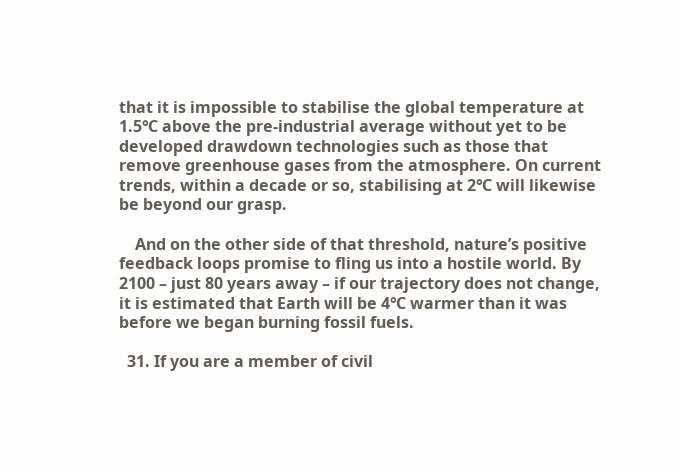that it is impossible to stabilise the global temperature at 1.5℃ above the pre-industrial average without yet to be developed drawdown technologies such as those that remove greenhouse gases from the atmosphere. On current trends, within a decade or so, stabilising at 2℃ will likewise be beyond our grasp.

    And on the other side of that threshold, nature’s positive feedback loops promise to fling us into a hostile world. By 2100 – just 80 years away – if our trajectory does not change, it is estimated that Earth will be 4℃ warmer than it was before we began burning fossil fuels.

  31. If you are a member of civil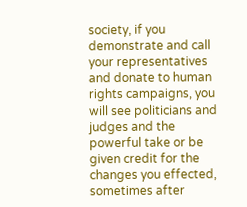society, if you demonstrate and call your representatives and donate to human rights campaigns, you will see politicians and judges and the powerful take or be given credit for the changes you effected, sometimes after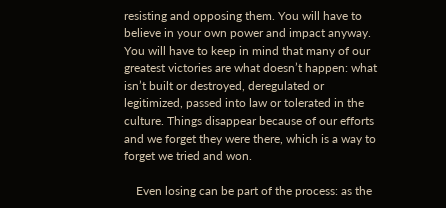resisting and opposing them. You will have to believe in your own power and impact anyway. You will have to keep in mind that many of our greatest victories are what doesn’t happen: what isn’t built or destroyed, deregulated or legitimized, passed into law or tolerated in the culture. Things disappear because of our efforts and we forget they were there, which is a way to forget we tried and won.

    Even losing can be part of the process: as the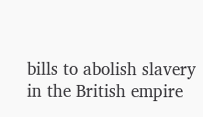bills to abolish slavery in the British empire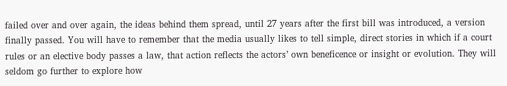failed over and over again, the ideas behind them spread, until 27 years after the first bill was introduced, a version finally passed. You will have to remember that the media usually likes to tell simple, direct stories in which if a court rules or an elective body passes a law, that action reflects the actors’ own beneficence or insight or evolution. They will seldom go further to explore how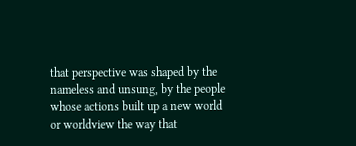that perspective was shaped by the nameless and unsung, by the people whose actions built up a new world or worldview the way that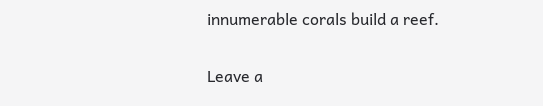innumerable corals build a reef.

Leave a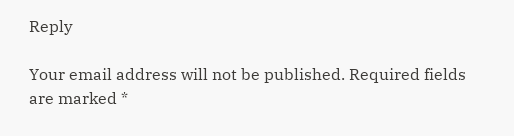Reply

Your email address will not be published. Required fields are marked *